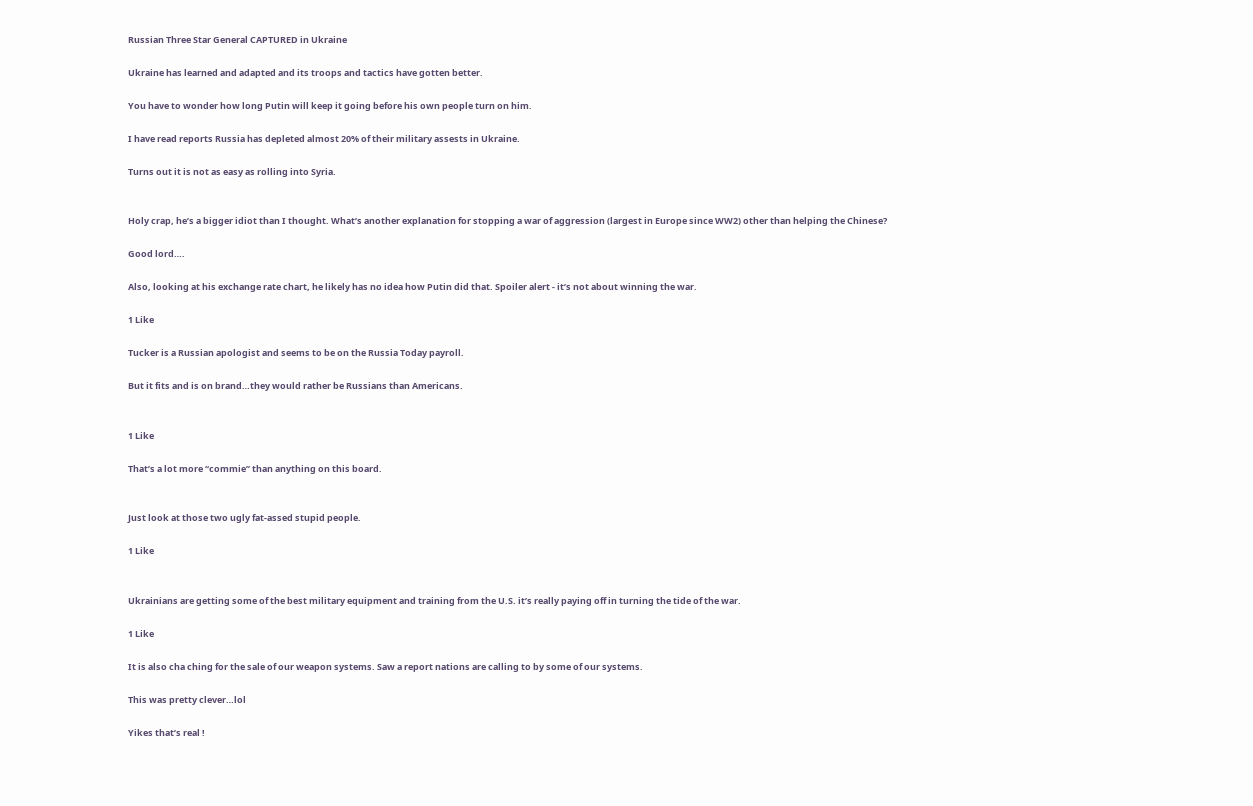Russian Three Star General CAPTURED in Ukraine

Ukraine has learned and adapted and its troops and tactics have gotten better.

You have to wonder how long Putin will keep it going before his own people turn on him.

I have read reports Russia has depleted almost 20% of their military assests in Ukraine.

Turns out it is not as easy as rolling into Syria.


Holy crap, he’s a bigger idiot than I thought. What’s another explanation for stopping a war of aggression (largest in Europe since WW2) other than helping the Chinese?

Good lord….

Also, looking at his exchange rate chart, he likely has no idea how Putin did that. Spoiler alert - it’s not about winning the war.

1 Like

Tucker is a Russian apologist and seems to be on the Russia Today payroll.

But it fits and is on brand…they would rather be Russians than Americans.


1 Like

That’s a lot more “commie” than anything on this board.


Just look at those two ugly fat-assed stupid people.

1 Like


Ukrainians are getting some of the best military equipment and training from the U.S. it’s really paying off in turning the tide of the war.

1 Like

It is also cha ching for the sale of our weapon systems. Saw a report nations are calling to by some of our systems.

This was pretty clever…lol

Yikes that’s real !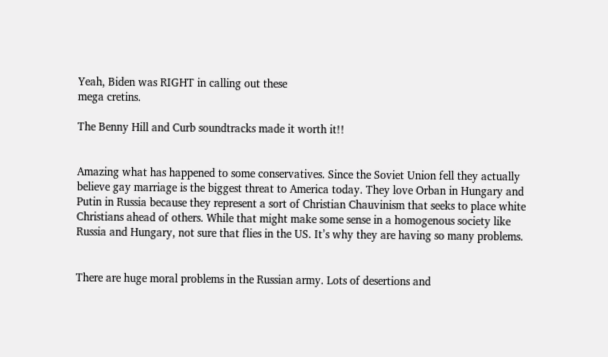Yeah, Biden was RIGHT in calling out these
mega cretins.

The Benny Hill and Curb soundtracks made it worth it!!


Amazing what has happened to some conservatives. Since the Soviet Union fell they actually believe gay marriage is the biggest threat to America today. They love Orban in Hungary and Putin in Russia because they represent a sort of Christian Chauvinism that seeks to place white Christians ahead of others. While that might make some sense in a homogenous society like Russia and Hungary, not sure that flies in the US. It’s why they are having so many problems.


There are huge moral problems in the Russian army. Lots of desertions and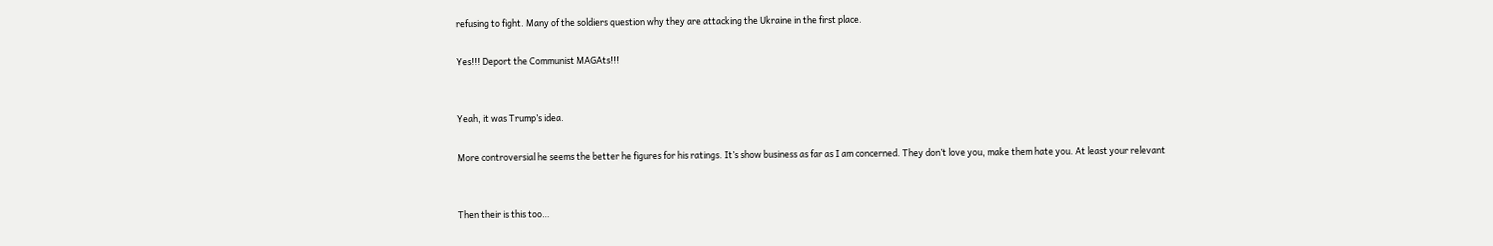refusing to fight. Many of the soldiers question why they are attacking the Ukraine in the first place.

Yes!!! Deport the Communist MAGAts!!!


Yeah, it was Trump’s idea.

More controversial he seems the better he figures for his ratings. It’s show business as far as I am concerned. They don’t love you, make them hate you. At least your relevant


Then their is this too…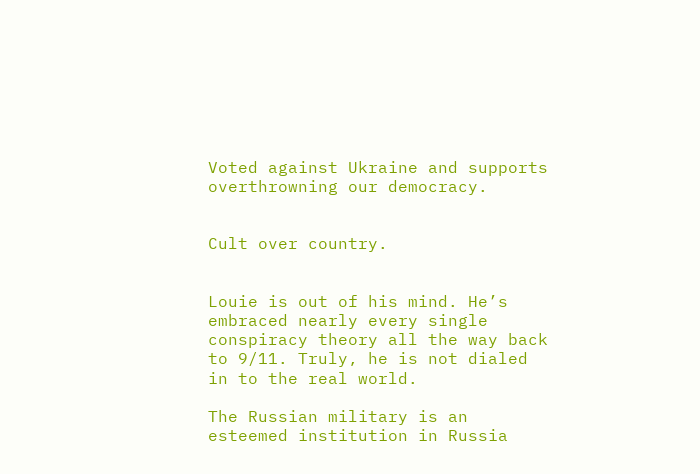Voted against Ukraine and supports overthrowning our democracy.


Cult over country.


Louie is out of his mind. He’s embraced nearly every single conspiracy theory all the way back to 9/11. Truly, he is not dialed in to the real world.

The Russian military is an esteemed institution in Russia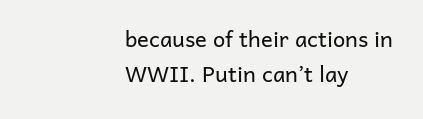because of their actions in WWII. Putin can’t lay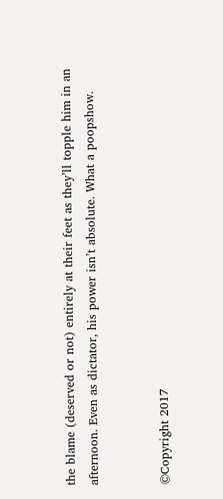the blame (deserved or not) entirely at their feet as they’ll topple him in an afternoon. Even as dictator, his power isn’t absolute. What a poopshow.


©Copyright 2017